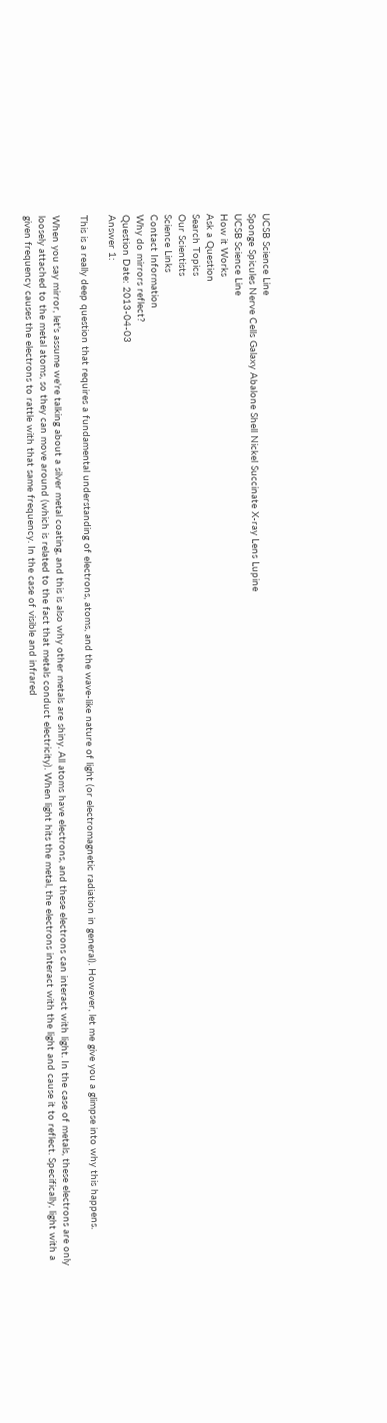UCSB Science Line
Sponge Spicules Nerve Cells Galaxy Abalone Shell Nickel Succinate X-ray Lens Lupine
UCSB Science Line
How it Works
Ask a Question
Search Topics
Our Scientists
Science Links
Contact Information
Why do mirrors reflect?
Question Date: 2013-04-03
Answer 1:

This is a really deep question that requires a fundamental understanding of electrons, atoms, and the wave-like nature of light (or electromagnetic radiation in general). However, let me give you a glimpse into why this happens.

When you say mirror, let's assume we're talking about a silver metal coating, and this is also why other metals are shiny. All atoms have electrons, and these electrons can interact with light. In the case of metals, these electrons are only loosely attached to the metal atoms, so they can move around (which is related to the fact that metals conduct electricity). When light hits the metal, the electrons interact with the light and cause it to reflect. Specifically, light with a given frequency causes the electrons to rattle with that same frequency. In the case of visible and infrared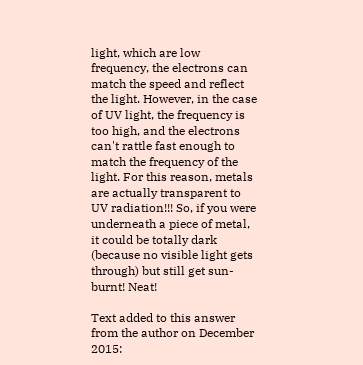light, which are low frequency, the electrons can match the speed and reflect the light. However, in the case of UV light, the frequency is too high, and the electrons can't rattle fast enough to match the frequency of the light. For this reason, metals are actually transparent to UV radiation!!! So, if you were underneath a piece of metal, it could be totally dark (because no visible light gets through) but still get sun-burnt! Neat!

Text added to this answer from the author on December 2015: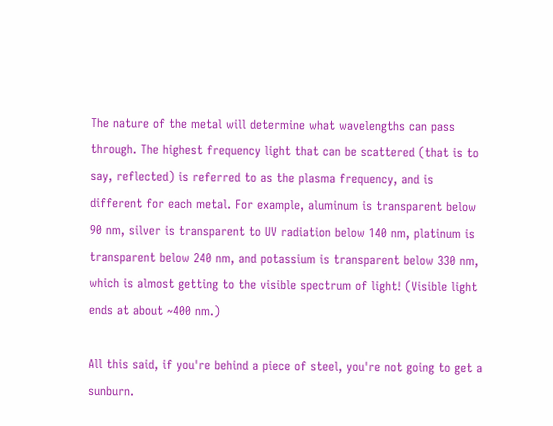The nature of the metal will determine what wavelengths can pass through. The highest frequency light that can be scattered (that is to say, reflected) is referred to as the plasma frequency, and is different for each metal. For example, aluminum is transparent below 90 nm, silver is transparent to UV radiation below 140 nm, platinum is transparent below 240 nm, and potassium is transparent below 330 nm, which is almost getting to the visible spectrum of light! (Visible light ends at about ~400 nm.)

All this said, if you're behind a piece of steel, you're not going to get a sunburn.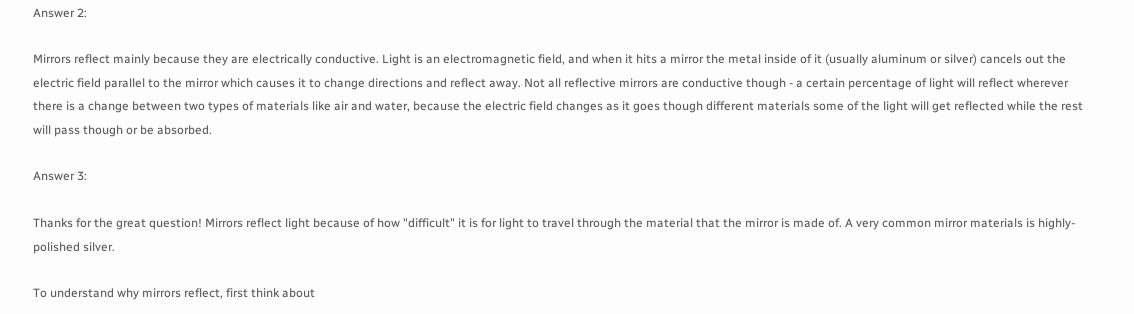Answer 2:

Mirrors reflect mainly because they are electrically conductive. Light is an electromagnetic field, and when it hits a mirror the metal inside of it (usually aluminum or silver) cancels out the electric field parallel to the mirror which causes it to change directions and reflect away. Not all reflective mirrors are conductive though - a certain percentage of light will reflect wherever there is a change between two types of materials like air and water, because the electric field changes as it goes though different materials some of the light will get reflected while the rest will pass though or be absorbed.

Answer 3:

Thanks for the great question! Mirrors reflect light because of how "difficult" it is for light to travel through the material that the mirror is made of. A very common mirror materials is highly-polished silver.

To understand why mirrors reflect, first think about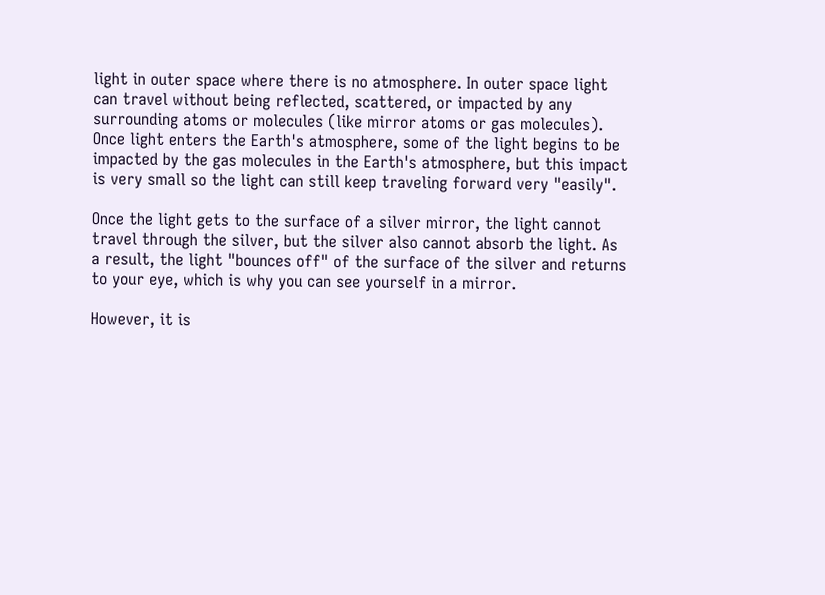light in outer space where there is no atmosphere. In outer space light can travel without being reflected, scattered, or impacted by any surrounding atoms or molecules (like mirror atoms or gas molecules). Once light enters the Earth's atmosphere, some of the light begins to be impacted by the gas molecules in the Earth's atmosphere, but this impact is very small so the light can still keep traveling forward very "easily".

Once the light gets to the surface of a silver mirror, the light cannot travel through the silver, but the silver also cannot absorb the light. As a result, the light "bounces off" of the surface of the silver and returns to your eye, which is why you can see yourself in a mirror.

However, it is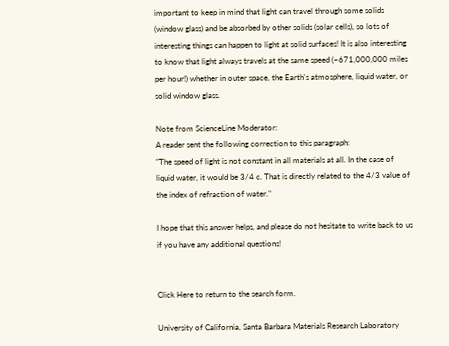important to keep in mind that light can travel through some solids (window glass) and be absorbed by other solids (solar cells), so lots of interesting things can happen to light at solid surfaces! It is also interesting to know that light always travels at the same speed (~671,000,000 miles per hour!) whether in outer space, the Earth's atmosphere, liquid water, or solid window glass.

Note from ScienceLine Moderator:
A reader sent the following correction to this paragraph:
"The speed of light is not constant in all materials at all. In the case of liquid water, it would be 3/4 c. That is directly related to the 4/3 value of the index of refraction of water."

I hope that this answer helps, and please do not hesitate to write back to us if you have any additional questions!


Click Here to return to the search form.

University of California, Santa Barbara Materials Research Laboratory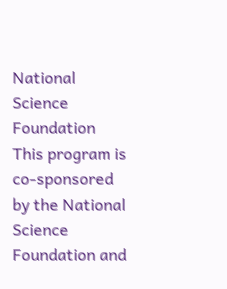National Science Foundation
This program is co-sponsored by the National Science Foundation and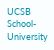UCSB School-University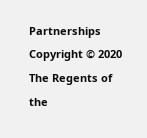Partnerships
Copyright © 2020 The Regents of the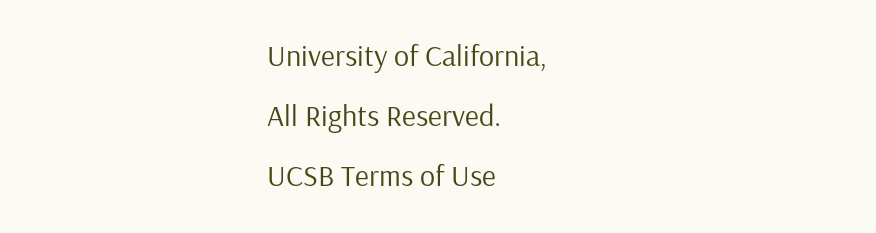University of California,
All Rights Reserved.
UCSB Terms of Use